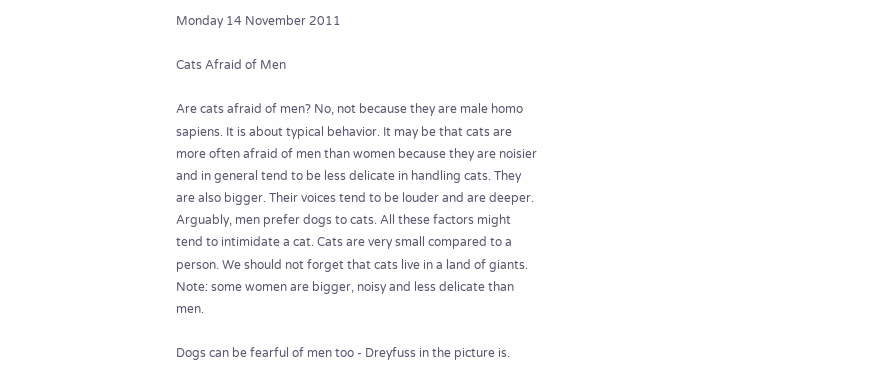Monday 14 November 2011

Cats Afraid of Men

Are cats afraid of men? No, not because they are male homo sapiens. It is about typical behavior. It may be that cats are more often afraid of men than women because they are noisier and in general tend to be less delicate in handling cats. They are also bigger. Their voices tend to be louder and are deeper. Arguably, men prefer dogs to cats. All these factors might tend to intimidate a cat. Cats are very small compared to a person. We should not forget that cats live in a land of giants. Note: some women are bigger, noisy and less delicate than men.

Dogs can be fearful of men too - Dreyfuss in the picture is.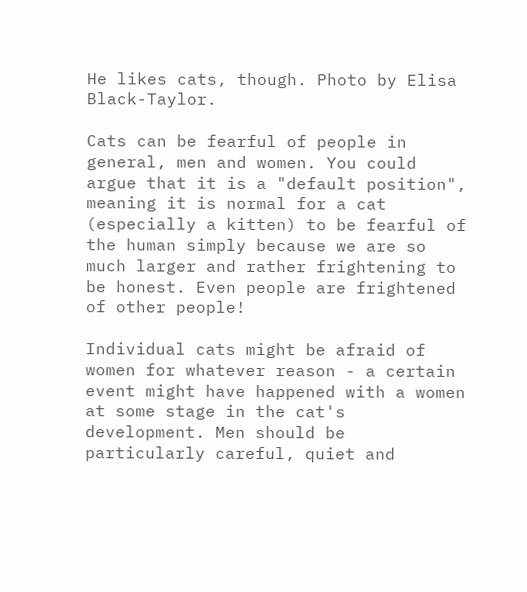He likes cats, though. Photo by Elisa Black-Taylor.

Cats can be fearful of people in general, men and women. You could argue that it is a "default position", meaning it is normal for a cat (especially a kitten) to be fearful of the human simply because we are so much larger and rather frightening to be honest. Even people are frightened of other people!

Individual cats might be afraid of women for whatever reason - a certain event might have happened with a women at some stage in the cat's development. Men should be particularly careful, quiet and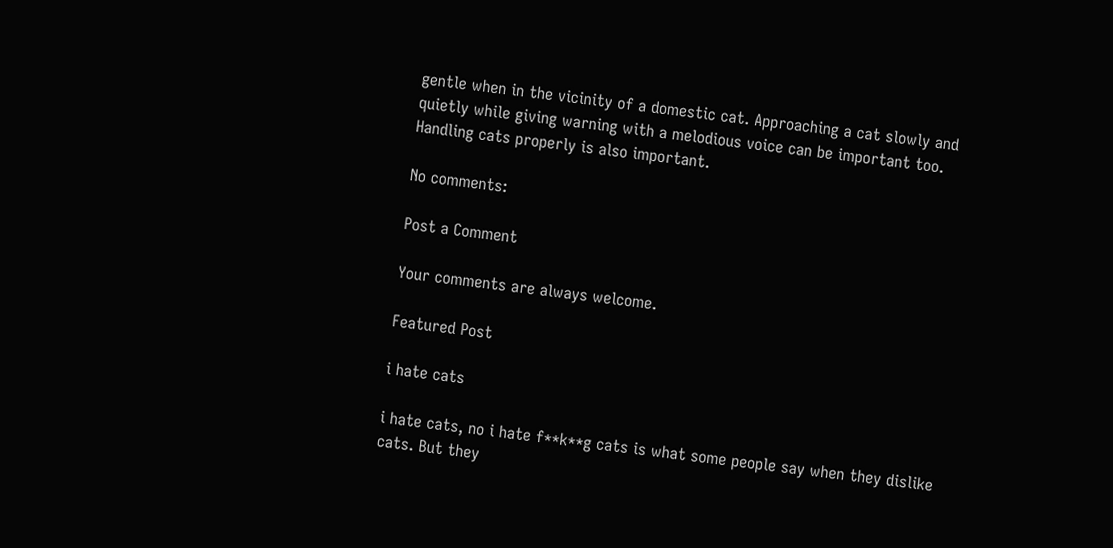gentle when in the vicinity of a domestic cat. Approaching a cat slowly and quietly while giving warning with a melodious voice can be important too. Handling cats properly is also important.

No comments:

Post a Comment

Your comments are always welcome.

Featured Post

i hate cats

i hate cats, no i hate f**k**g cats is what some people say when they dislike cats. But they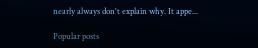nearly always don't explain why. It appe...

Popular posts